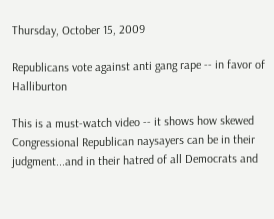Thursday, October 15, 2009

Republicans vote against anti gang rape -- in favor of Halliburton

This is a must-watch video -- it shows how skewed Congressional Republican naysayers can be in their judgment...and in their hatred of all Democrats and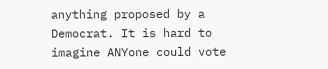anything proposed by a Democrat. It is hard to imagine ANYone could vote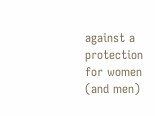against a protection for women (and men)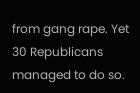from gang rape. Yet 30 Republicans managed to do so.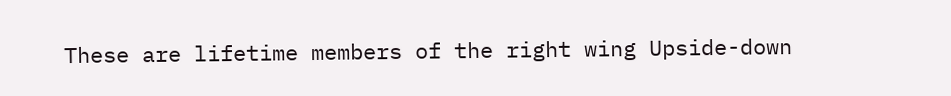These are lifetime members of the right wing Upside-down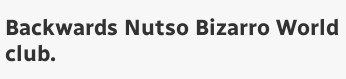Backwards Nutso Bizarro World club.